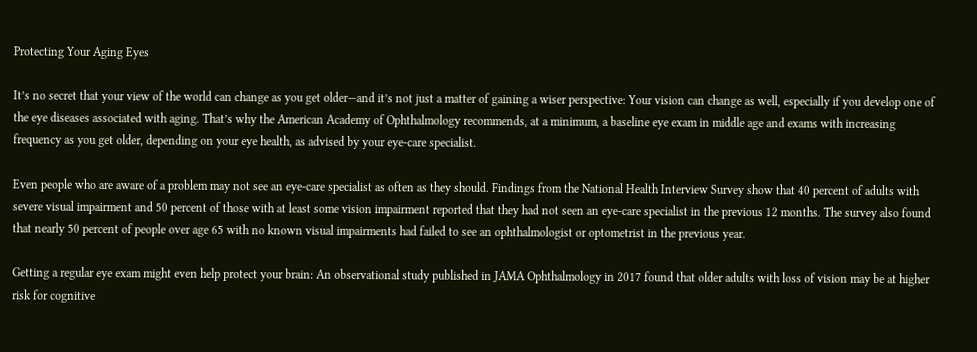Protecting Your Aging Eyes

It’s no secret that your view of the world can change as you get older—and it’s not just a matter of gaining a wiser perspective: Your vision can change as well, especially if you develop one of the eye diseases associated with aging. That’s why the American Academy of Ophthalmology recommends, at a minimum, a baseline eye exam in middle age and exams with increasing frequency as you get older, depending on your eye health, as advised by your eye-care specialist.

Even people who are aware of a problem may not see an eye-care specialist as often as they should. Findings from the National Health Interview Survey show that 40 percent of adults with severe visual impairment and 50 percent of those with at least some vision impairment reported that they had not seen an eye-care specialist in the previous 12 months. The survey also found that nearly 50 percent of people over age 65 with no known visual impairments had failed to see an ophthalmologist or optometrist in the previous year.

Getting a regular eye exam might even help protect your brain: An observational study published in JAMA Ophthalmology in 2017 found that older adults with loss of vision may be at higher risk for cognitive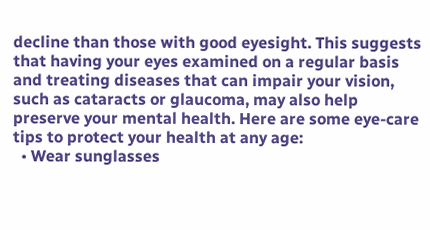decline than those with good eyesight. This suggests that having your eyes examined on a regular basis and treating diseases that can impair your vision, such as cataracts or glaucoma, may also help preserve your mental health. Here are some eye-care tips to protect your health at any age:
  • Wear sunglasses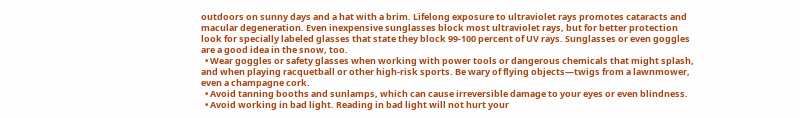outdoors on sunny days and a hat with a brim. Lifelong exposure to ultraviolet rays promotes cataracts and macular degeneration. Even inexpensive sunglasses block most ultraviolet rays, but for better protection look for specially labeled glasses that state they block 99-100 percent of UV rays. Sunglasses or even goggles are a good idea in the snow, too.
  • Wear goggles or safety glasses when working with power tools or dangerous chemicals that might splash, and when playing racquetball or other high-risk sports. Be wary of flying objects—twigs from a lawnmower, even a champagne cork.
  • Avoid tanning booths and sunlamps, which can cause irreversible damage to your eyes or even blindness.
  • Avoid working in bad light. Reading in bad light will not hurt your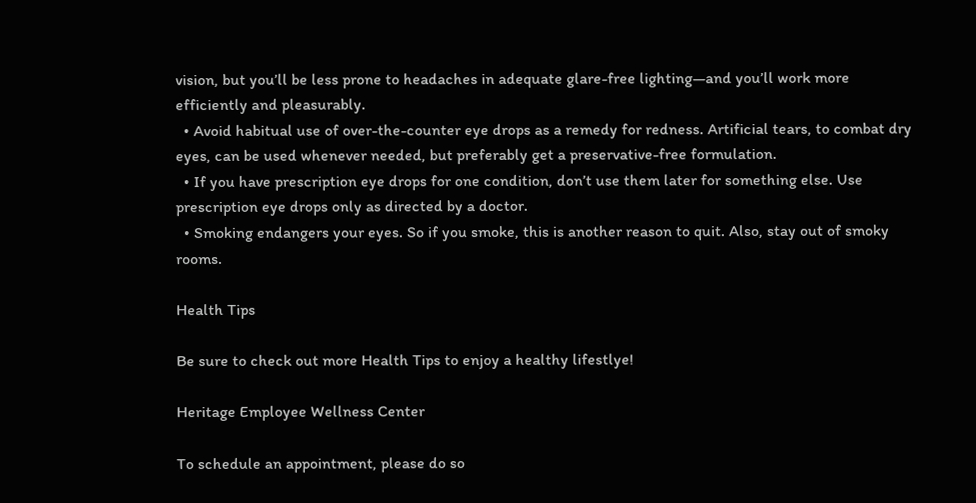vision, but you’ll be less prone to headaches in adequate glare-free lighting—and you’ll work more efficiently and pleasurably.
  • Avoid habitual use of over-the-counter eye drops as a remedy for redness. Artificial tears, to combat dry eyes, can be used whenever needed, but preferably get a preservative-free formulation.
  • If you have prescription eye drops for one condition, don’t use them later for something else. Use prescription eye drops only as directed by a doctor.
  • Smoking endangers your eyes. So if you smoke, this is another reason to quit. Also, stay out of smoky rooms.

Health Tips

Be sure to check out more Health Tips to enjoy a healthy lifestlye!

Heritage Employee Wellness Center

To schedule an appointment, please do so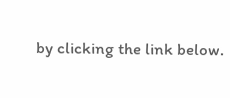by clicking the link below.